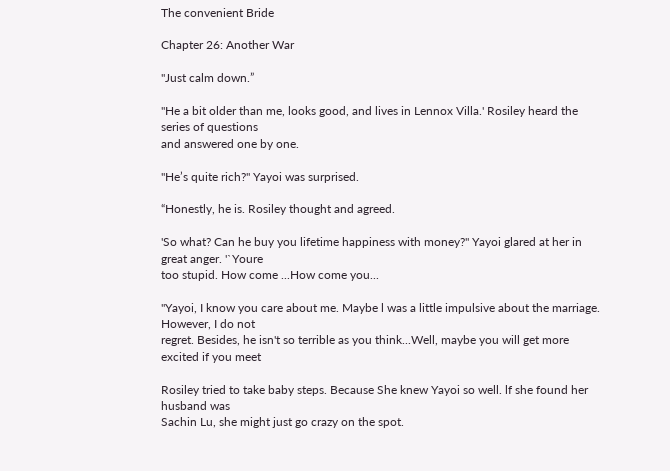The convenient Bride

Chapter 26: Another War

''Just calm down.”

"He a bit older than me, looks good, and lives in Lennox Villa.' Rosiley heard the series of questions
and answered one by one.

"He’s quite rich?" Yayoi was surprised.

“Honestly, he is. Rosiley thought and agreed.

'So what? Can he buy you lifetime happiness with money?" Yayoi glared at her in great anger. '`Youre
too stupid. How come ...How come you...

"Yayoi, I know you care about me. Maybe l was a little impulsive about the marriage. However, I do not
regret. Besides, he isn't so terrible as you think...Well, maybe you will get more excited if you meet

Rosiley tried to take baby steps. Because She knew Yayoi so well. lf she found her husband was
Sachin Lu, she might just go crazy on the spot.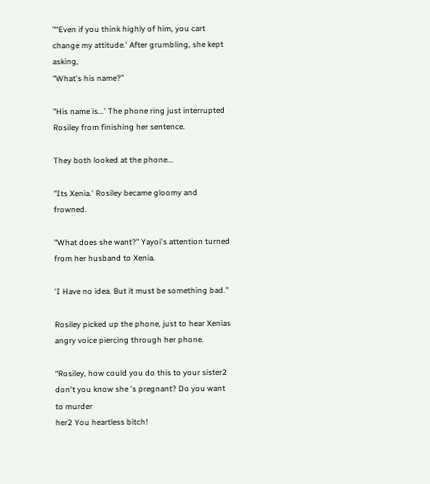"“Even if you think highly of him, you cart change my attitude.' After grumbling, she kept asking,
"What's his name?”

"His name is...' The phone ring just interrupted Rosiley from finishing her sentence.

They both looked at the phone...

"Its Xenia.' Rosiley became gloomy and frowned.

"What does she want?" Yayoi's attention turned from her husband to Xenia.

'I Have no idea. But it must be something bad."

Rosiley picked up the phone, just to hear Xenias angry voice piercing through her phone.

“Rosiley, how could you do this to your sister2 don't you know she 's pregnant? Do you want to murder
her2 You heartless bitch!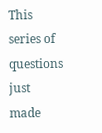This series of questions just made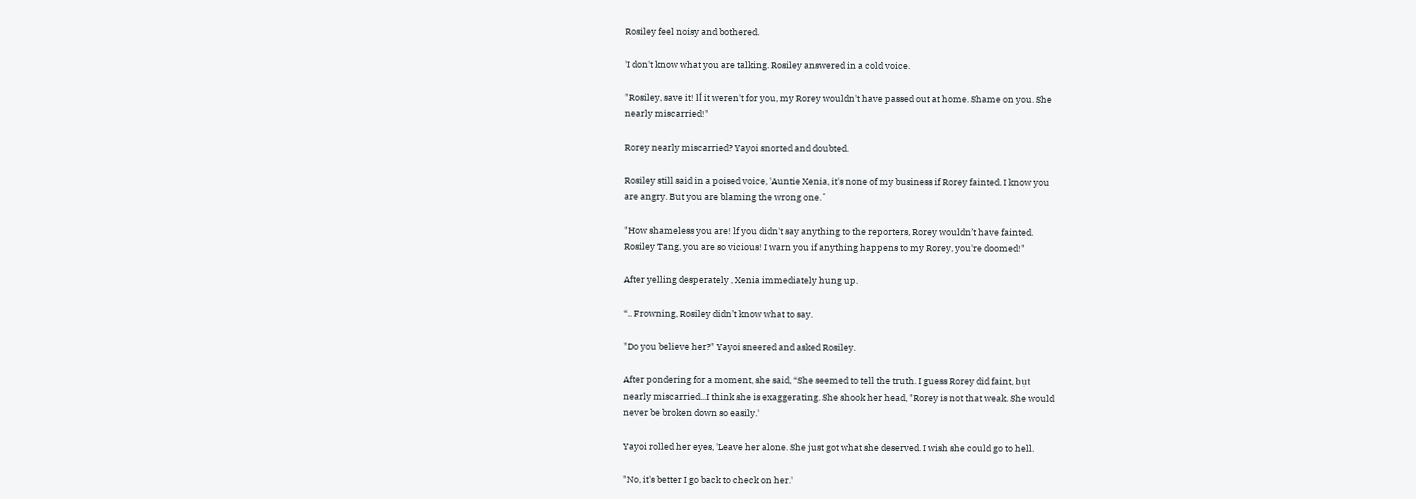Rosiley feel noisy and bothered.

'I don't know what you are talking. Rosiley answered in a cold voice.

"Rosiley, save it! lÍ it weren't for you, my Rorey wouldn't have passed out at home. Shame on you. She
nearly miscarried!"

Rorey nearly miscarried? Yayoi snorted and doubted.

Rosiley still said in a poised voice, 'Auntie Xenia, it's none of my business if Rorey fainted. I know you
are angry. But you are blaming the wrong one.ˆ

"How shameless you are! lf you didn't say anything to the reporters, Rorey wouldn’t have fainted.
Rosiley Tang, you are so vicious! I warn you if anything happens to my Rorey, you're doomed!"

After yelling desperately , Xenia immediately hung up.

“.. Frowning, Rosiley didn’t know what to say.

"Do you believe her?" Yayoi sneered and asked Rosiley.

After pondering for a moment, she said, “She seemed to tell the truth. I guess Rorey did faint, bụt
nearly miscarried...I think she is exaggerating. She shook her head, "Rorey is not that weak. She would
never be broken down so easily.'

Yayoi rolled her eyes, 'Leave her alone. She just got what she deserved. I wish she could go to hell.

"No, it's better I go back to check on her.'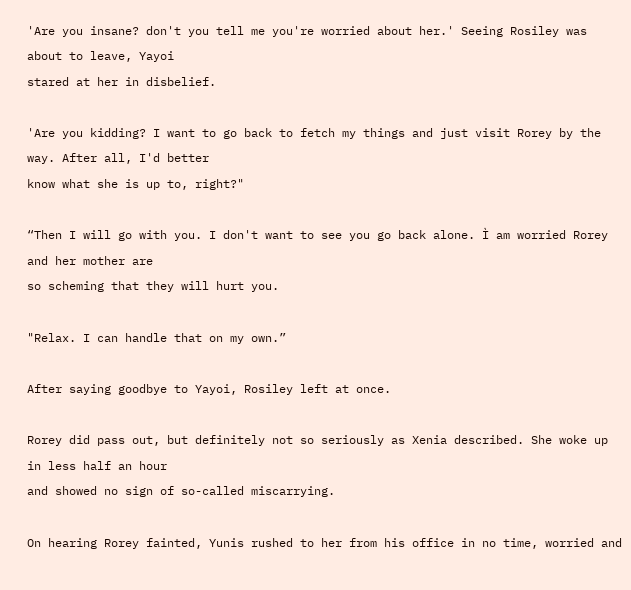'Are you insane? don't you tell me you're worried about her.' Seeing Rosiley was about to leave, Yayoi
stared at her in disbelief.

'Are you kidding? I want to go back to fetch my things and just visit Rorey by the way. After all, I'd better
know what she is up to, right?"

“Then I will go with you. I don't want to see you go back alone. Ì am worried Rorey and her mother are
so scheming that they will hurt you.

"Relax. I can handle that on my own.”

After saying goodbye to Yayoi, Rosiley left at once.

Rorey did pass out, but definitely not so seriously as Xenia described. She woke up in less half an hour
and showed no sign of so-called miscarrying.

On hearing Rorey fainted, Yunis rushed to her from his office in no time, worried and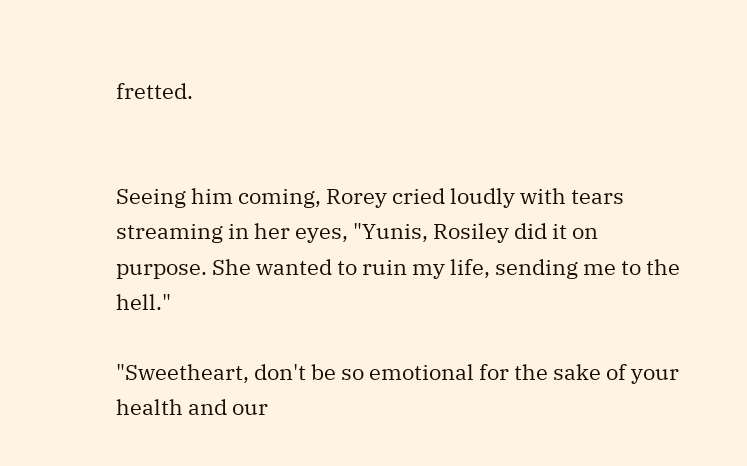fretted.


Seeing him coming, Rorey cried loudly with tears streaming in her eyes, "Yunis, Rosiley did it on
purpose. She wanted to ruin my life, sending me to the hell."

"Sweetheart, don't be so emotional for the sake of your health and our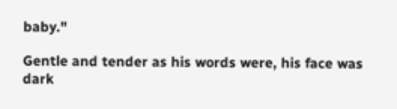baby."

Gentle and tender as his words were, his face was dark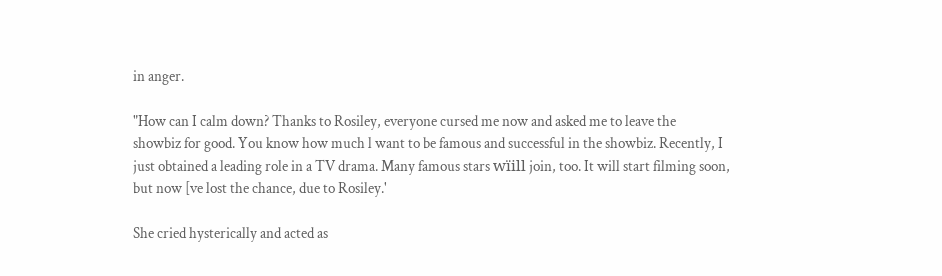in anger.

"How can I calm down? Thanks to Rosiley, everyone cursed me now and asked me to leave the
showbiz for good. You know how much l want to be famous and successful in the showbiz. Recently, I
just obtained a leading role in a TV drama. Many famous stars wïill join, too. It will start filming soon,
but now [ve lost the chance, due to Rosiley.'

She cried hysterically and acted as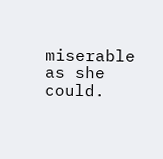miserable as she could.